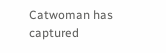Catwoman has captured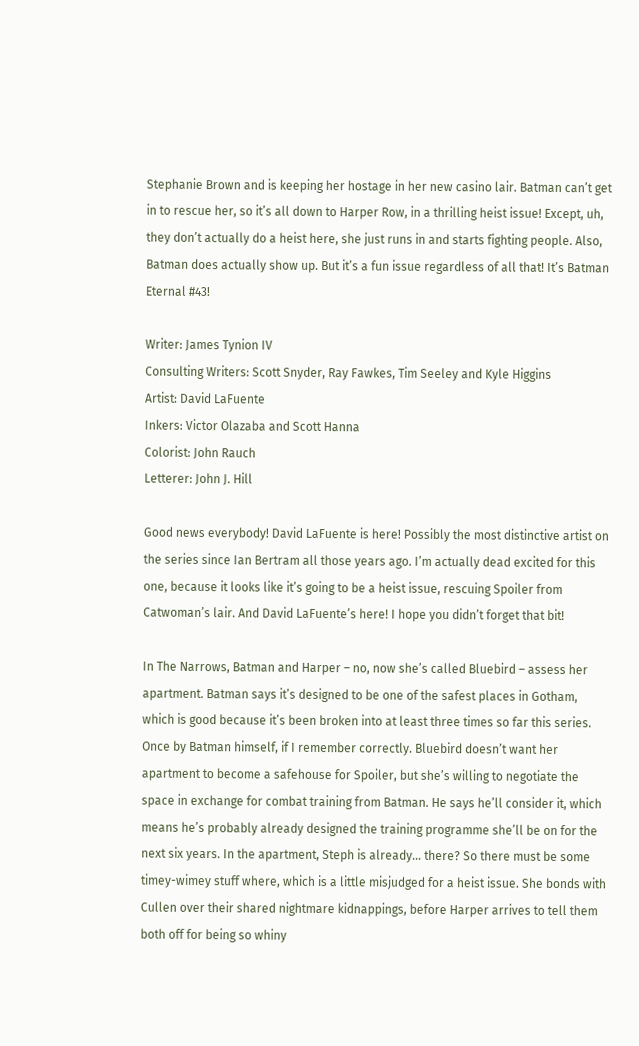Stephanie Brown and is keeping her hostage in her new casino lair. Batman can’t get in to rescue her, so it’s all down to Harper Row, in a thrilling heist issue! Except, uh, they don’t actually do a heist here, she just runs in and starts fighting people. Also, Batman does actually show up. But it’s a fun issue regardless of all that! It’s Batman Eternal #43!

Writer: James Tynion IV
Consulting Writers: Scott Snyder, Ray Fawkes, Tim Seeley and Kyle Higgins
Artist: David LaFuente
Inkers: Victor Olazaba and Scott Hanna
Colorist: John Rauch
Letterer: John J. Hill

Good news everybody! David LaFuente is here! Possibly the most distinctive artist on the series since Ian Bertram all those years ago. I’m actually dead excited for this one, because it looks like it’s going to be a heist issue, rescuing Spoiler from Catwoman’s lair. And David LaFuente’s here! I hope you didn’t forget that bit!

In The Narrows, Batman and Harper – no, now she’s called Bluebird – assess her apartment. Batman says it’s designed to be one of the safest places in Gotham, which is good because it’s been broken into at least three times so far this series. Once by Batman himself, if I remember correctly. Bluebird doesn’t want her apartment to become a safehouse for Spoiler, but she’s willing to negotiate the space in exchange for combat training from Batman. He says he’ll consider it, which means he’s probably already designed the training programme she’ll be on for the next six years. In the apartment, Steph is already… there? So there must be some timey-wimey stuff where, which is a little misjudged for a heist issue. She bonds with Cullen over their shared nightmare kidnappings, before Harper arrives to tell them both off for being so whiny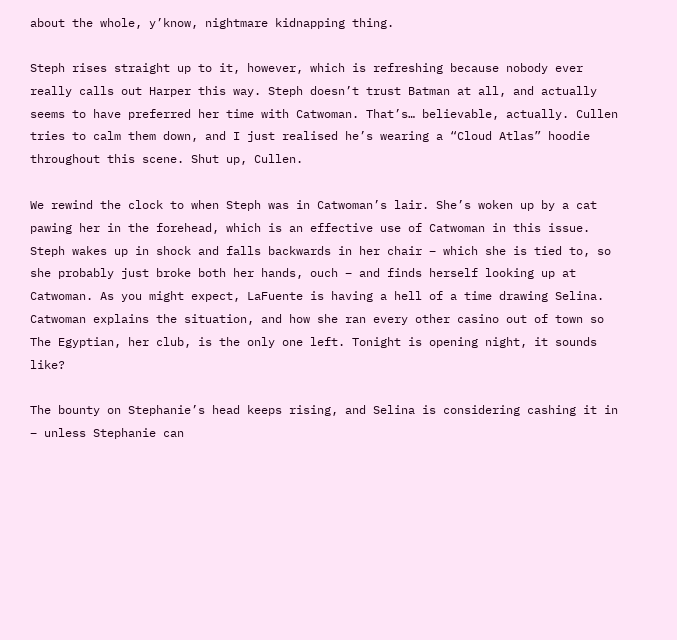about the whole, y’know, nightmare kidnapping thing.

Steph rises straight up to it, however, which is refreshing because nobody ever really calls out Harper this way. Steph doesn’t trust Batman at all, and actually seems to have preferred her time with Catwoman. That’s… believable, actually. Cullen tries to calm them down, and I just realised he’s wearing a “Cloud Atlas” hoodie throughout this scene. Shut up, Cullen.

We rewind the clock to when Steph was in Catwoman’s lair. She’s woken up by a cat pawing her in the forehead, which is an effective use of Catwoman in this issue. Steph wakes up in shock and falls backwards in her chair – which she is tied to, so she probably just broke both her hands, ouch – and finds herself looking up at Catwoman. As you might expect, LaFuente is having a hell of a time drawing Selina. Catwoman explains the situation, and how she ran every other casino out of town so The Egyptian, her club, is the only one left. Tonight is opening night, it sounds like?

The bounty on Stephanie’s head keeps rising, and Selina is considering cashing it in – unless Stephanie can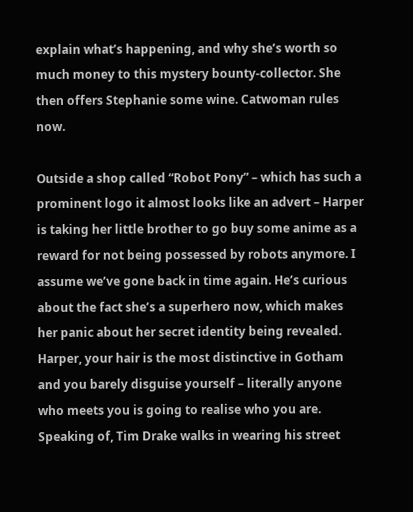explain what’s happening, and why she’s worth so much money to this mystery bounty-collector. She then offers Stephanie some wine. Catwoman rules now.

Outside a shop called “Robot Pony” – which has such a prominent logo it almost looks like an advert – Harper is taking her little brother to go buy some anime as a reward for not being possessed by robots anymore. I assume we’ve gone back in time again. He’s curious about the fact she’s a superhero now, which makes her panic about her secret identity being revealed. Harper, your hair is the most distinctive in Gotham and you barely disguise yourself – literally anyone who meets you is going to realise who you are. Speaking of, Tim Drake walks in wearing his street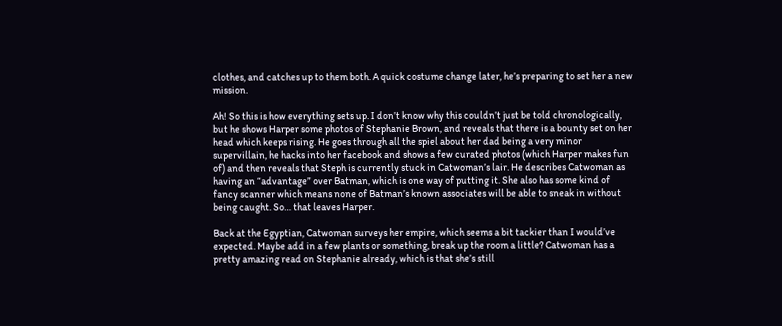clothes, and catches up to them both. A quick costume change later, he’s preparing to set her a new mission.

Ah! So this is how everything sets up. I don’t know why this couldn’t just be told chronologically, but he shows Harper some photos of Stephanie Brown, and reveals that there is a bounty set on her head which keeps rising. He goes through all the spiel about her dad being a very minor supervillain, he hacks into her facebook and shows a few curated photos (which Harper makes fun of) and then reveals that Steph is currently stuck in Catwoman’s lair. He describes Catwoman as having an “advantage” over Batman, which is one way of putting it. She also has some kind of fancy scanner which means none of Batman’s known associates will be able to sneak in without being caught. So… that leaves Harper.

Back at the Egyptian, Catwoman surveys her empire, which seems a bit tackier than I would’ve expected. Maybe add in a few plants or something, break up the room a little? Catwoman has a pretty amazing read on Stephanie already, which is that she’s still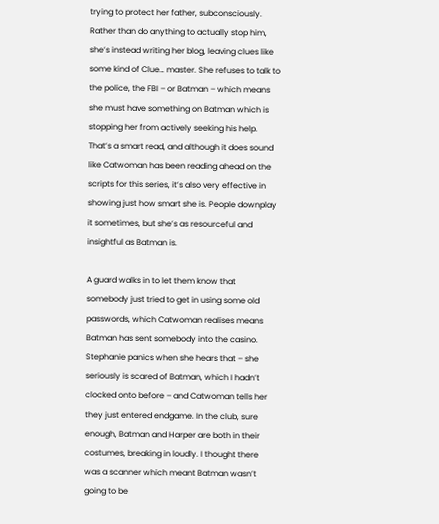trying to protect her father, subconsciously. Rather than do anything to actually stop him, she’s instead writing her blog, leaving clues like some kind of Clue… master. She refuses to talk to the police, the FBI – or Batman – which means she must have something on Batman which is stopping her from actively seeking his help. That’s a smart read, and although it does sound like Catwoman has been reading ahead on the scripts for this series, it’s also very effective in showing just how smart she is. People downplay it sometimes, but she’s as resourceful and insightful as Batman is.

A guard walks in to let them know that somebody just tried to get in using some old passwords, which Catwoman realises means Batman has sent somebody into the casino. Stephanie panics when she hears that – she seriously is scared of Batman, which I hadn’t clocked onto before – and Catwoman tells her they just entered endgame. In the club, sure enough, Batman and Harper are both in their costumes, breaking in loudly. I thought there was a scanner which meant Batman wasn’t going to be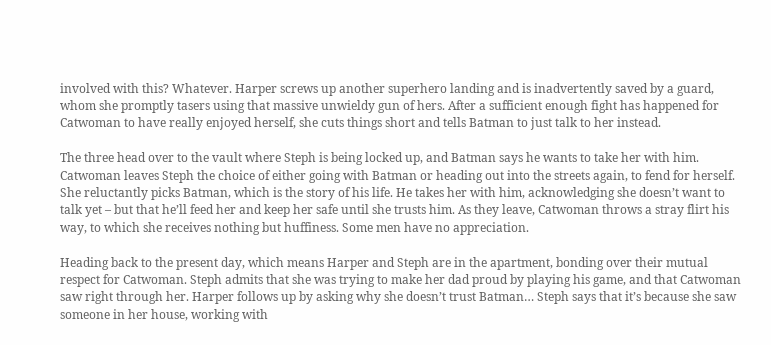involved with this? Whatever. Harper screws up another superhero landing and is inadvertently saved by a guard, whom she promptly tasers using that massive unwieldy gun of hers. After a sufficient enough fight has happened for Catwoman to have really enjoyed herself, she cuts things short and tells Batman to just talk to her instead.

The three head over to the vault where Steph is being locked up, and Batman says he wants to take her with him. Catwoman leaves Steph the choice of either going with Batman or heading out into the streets again, to fend for herself. She reluctantly picks Batman, which is the story of his life. He takes her with him, acknowledging she doesn’t want to talk yet – but that he’ll feed her and keep her safe until she trusts him. As they leave, Catwoman throws a stray flirt his way, to which she receives nothing but huffiness. Some men have no appreciation.

Heading back to the present day, which means Harper and Steph are in the apartment, bonding over their mutual respect for Catwoman. Steph admits that she was trying to make her dad proud by playing his game, and that Catwoman saw right through her. Harper follows up by asking why she doesn’t trust Batman… Steph says that it’s because she saw someone in her house, working with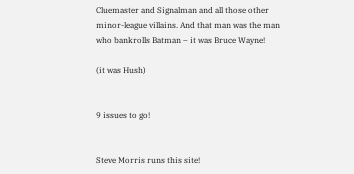Cluemaster and Signalman and all those other minor-league villains. And that man was the man who bankrolls Batman – it was Bruce Wayne!

(it was Hush)


9 issues to go!


Steve Morris runs this site!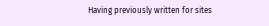Having previously written for sites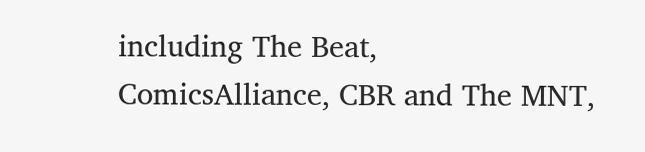including The Beat, ComicsAlliance, CBR and The MNT,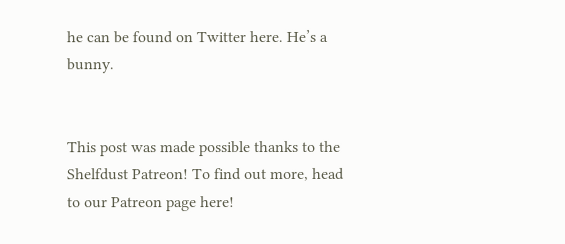he can be found on Twitter here. He’s a bunny.


This post was made possible thanks to the Shelfdust Patreon! To find out more, head to our Patreon page here!